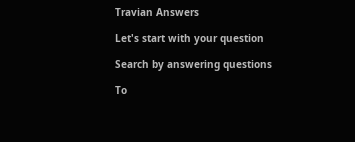Travian Answers

Let's start with your question

Search by answering questions

To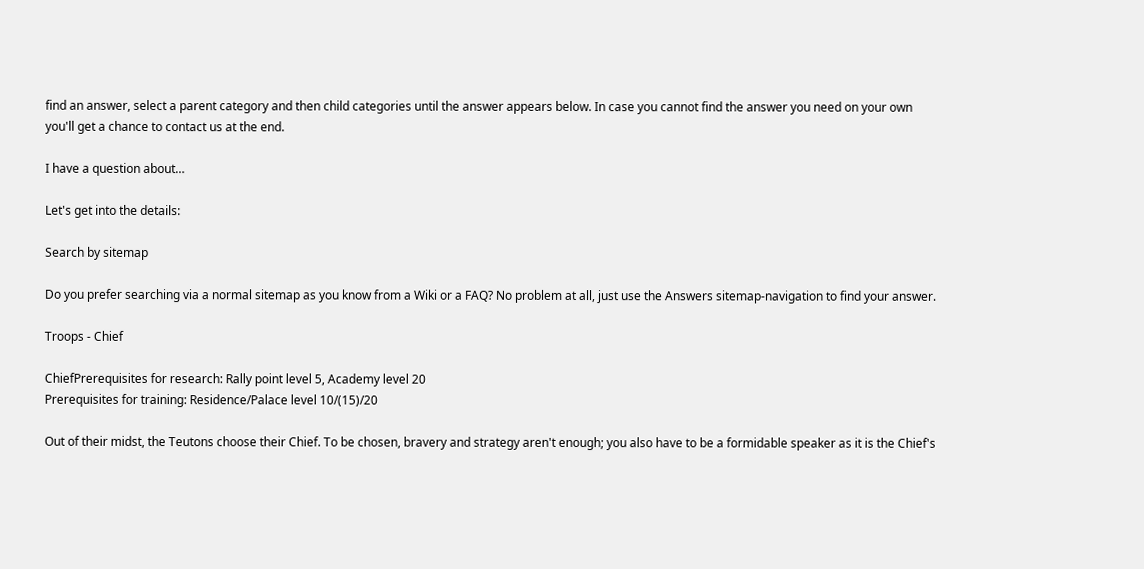find an answer, select a parent category and then child categories until the answer appears below. In case you cannot find the answer you need on your own you'll get a chance to contact us at the end.

I have a question about…

Let's get into the details:

Search by sitemap

Do you prefer searching via a normal sitemap as you know from a Wiki or a FAQ? No problem at all, just use the Answers sitemap-navigation to find your answer.

Troops - Chief

ChiefPrerequisites for research: Rally point level 5, Academy level 20
Prerequisites for training: Residence/Palace level 10/(15)/20

Out of their midst, the Teutons choose their Chief. To be chosen, bravery and strategy aren't enough; you also have to be a formidable speaker as it is the Chief's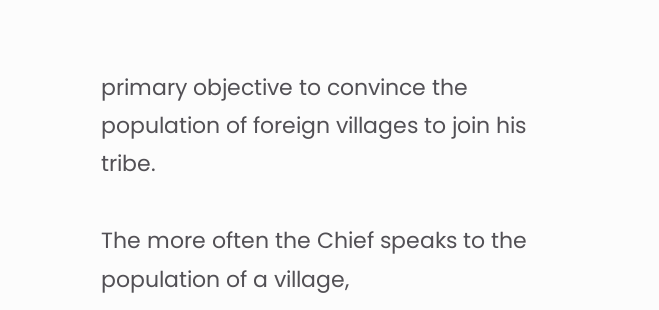primary objective to convince the population of foreign villages to join his tribe.

The more often the Chief speaks to the population of a village,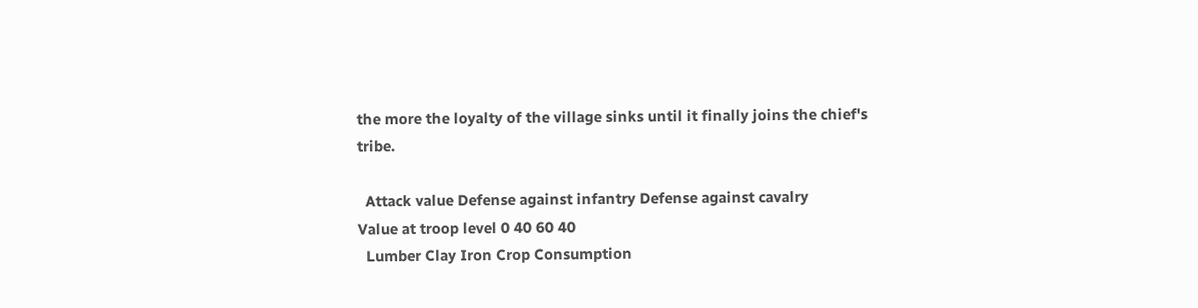the more the loyalty of the village sinks until it finally joins the chief's tribe.

  Attack value Defense against infantry Defense against cavalry
Value at troop level 0 40 60 40
  Lumber Clay Iron Crop Consumption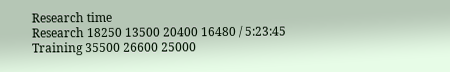Research time
Research 18250 13500 20400 16480 / 5:23:45
Training 35500 26600 25000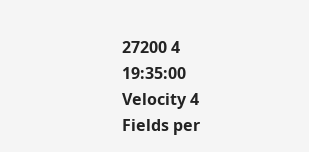27200 4 19:35:00
Velocity 4 Fields per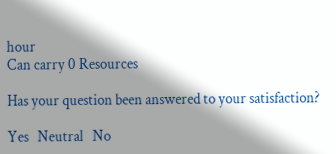hour
Can carry 0 Resources

Has your question been answered to your satisfaction?

Yes   Neutral   No